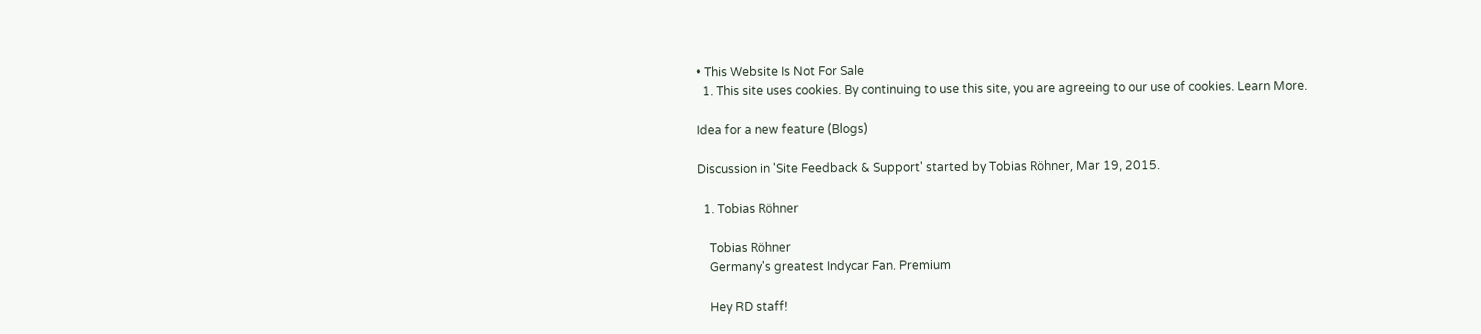• This Website Is Not For Sale
  1. This site uses cookies. By continuing to use this site, you are agreeing to our use of cookies. Learn More.

Idea for a new feature (Blogs)

Discussion in 'Site Feedback & Support' started by Tobias Röhner, Mar 19, 2015.

  1. Tobias Röhner

    Tobias Röhner
    Germany's greatest Indycar Fan. Premium

    Hey RD staff!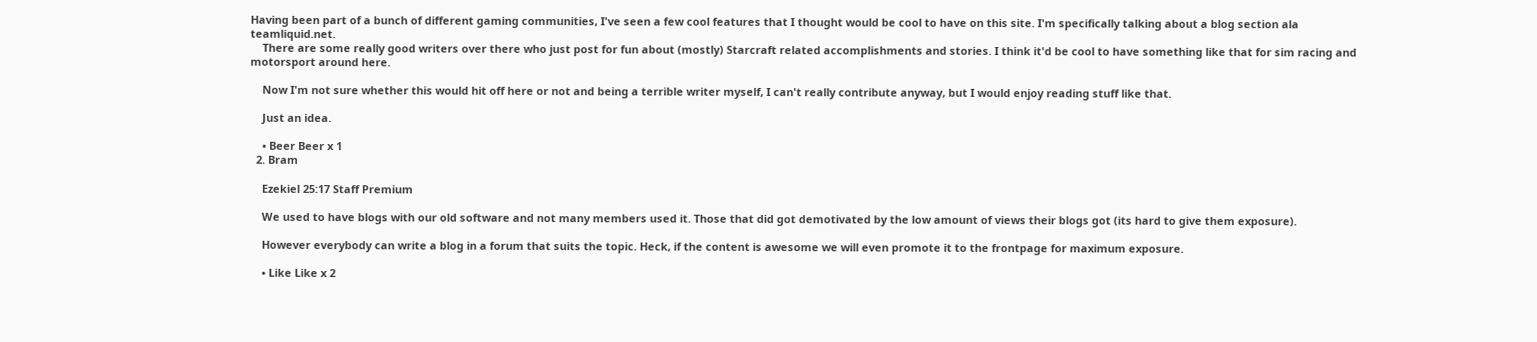Having been part of a bunch of different gaming communities, I've seen a few cool features that I thought would be cool to have on this site. I'm specifically talking about a blog section ala teamliquid.net.
    There are some really good writers over there who just post for fun about (mostly) Starcraft related accomplishments and stories. I think it'd be cool to have something like that for sim racing and motorsport around here.

    Now I'm not sure whether this would hit off here or not and being a terrible writer myself, I can't really contribute anyway, but I would enjoy reading stuff like that.

    Just an idea.

    • Beer Beer x 1
  2. Bram

    Ezekiel 25:17 Staff Premium

    We used to have blogs with our old software and not many members used it. Those that did got demotivated by the low amount of views their blogs got (its hard to give them exposure).

    However everybody can write a blog in a forum that suits the topic. Heck, if the content is awesome we will even promote it to the frontpage for maximum exposure.

    • Like Like x 2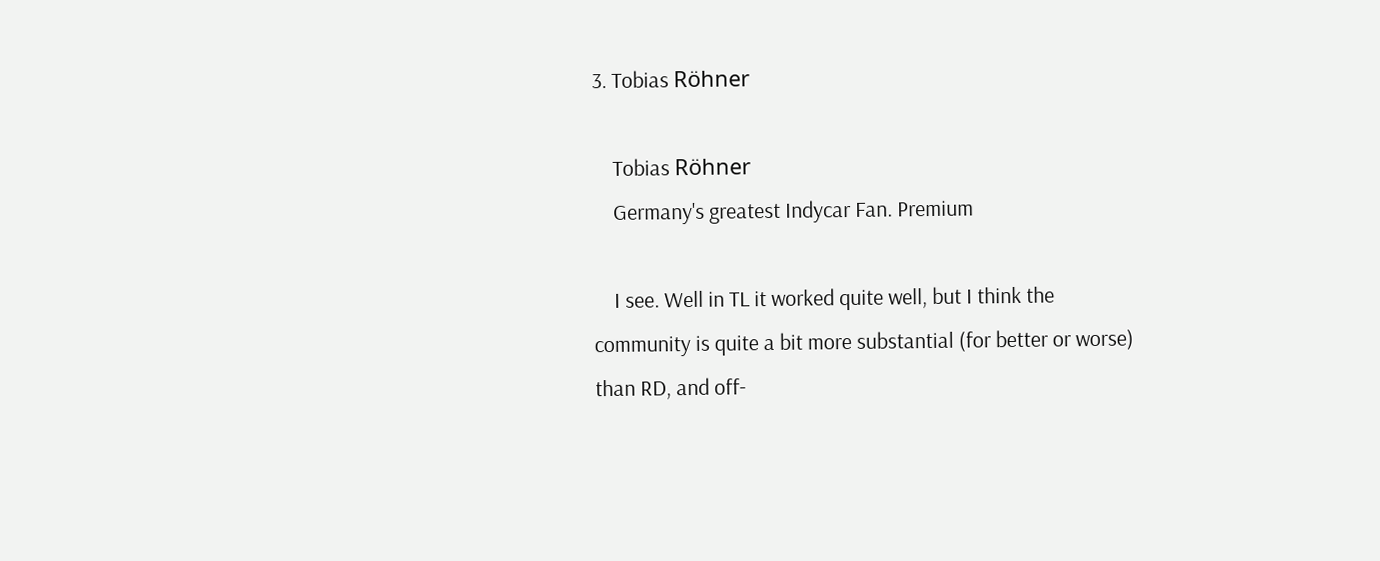3. Tobias Röhner

    Tobias Röhner
    Germany's greatest Indycar Fan. Premium

    I see. Well in TL it worked quite well, but I think the community is quite a bit more substantial (for better or worse) than RD, and off-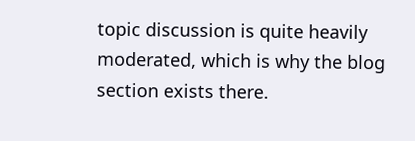topic discussion is quite heavily moderated, which is why the blog section exists there.